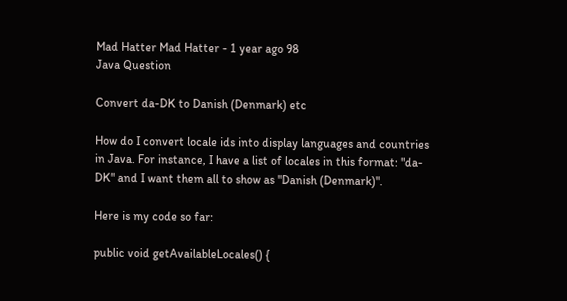Mad Hatter Mad Hatter - 1 year ago 98
Java Question

Convert da-DK to Danish (Denmark) etc

How do I convert locale ids into display languages and countries in Java. For instance, I have a list of locales in this format: "da-DK" and I want them all to show as "Danish (Denmark)".

Here is my code so far:

public void getAvailableLocales() {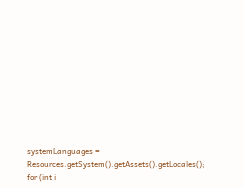systemLanguages = Resources.getSystem().getAssets().getLocales();
for (int i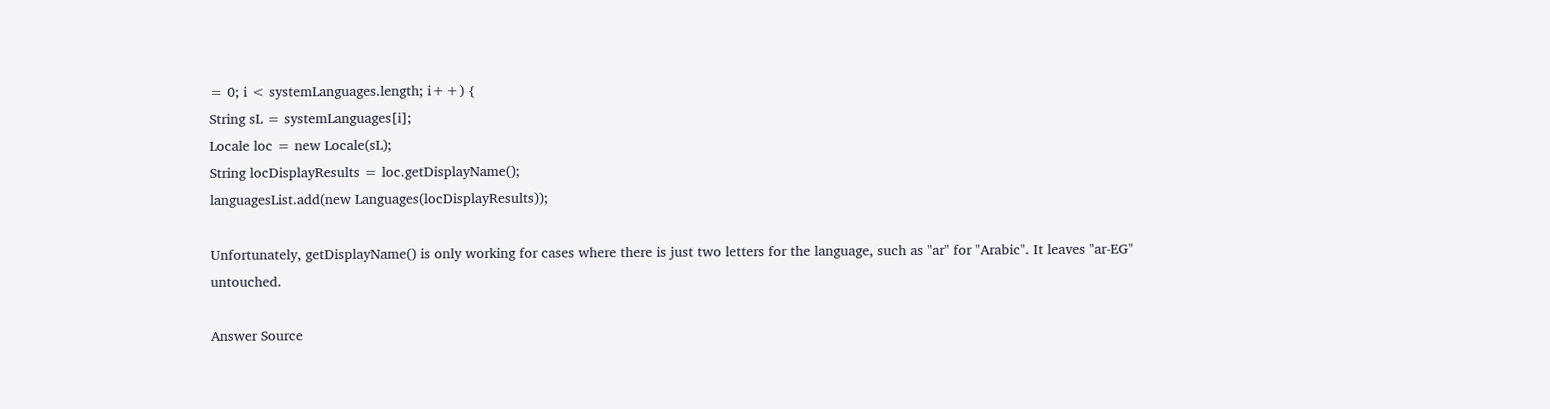= 0; i < systemLanguages.length; i++) {
String sL = systemLanguages[i];
Locale loc = new Locale(sL);
String locDisplayResults = loc.getDisplayName();
languagesList.add(new Languages(locDisplayResults));

Unfortunately, getDisplayName() is only working for cases where there is just two letters for the language, such as "ar" for "Arabic". It leaves "ar-EG" untouched.

Answer Source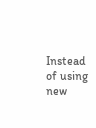Instead of using new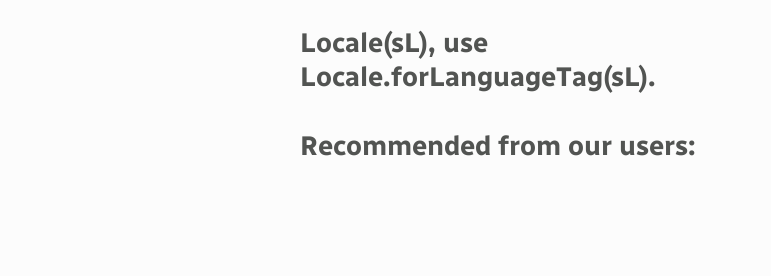Locale(sL), use Locale.forLanguageTag(sL).

Recommended from our users: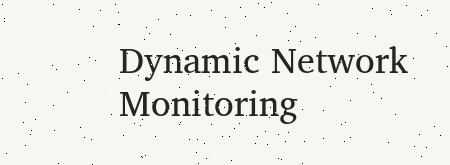Dynamic Network Monitoring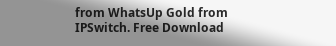from WhatsUp Gold from IPSwitch. Free Download